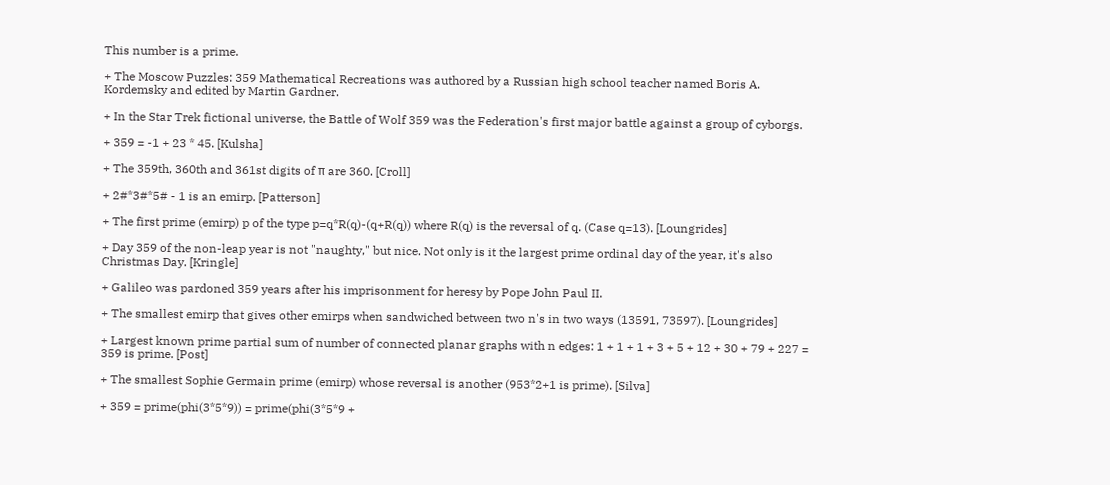This number is a prime.

+ The Moscow Puzzles: 359 Mathematical Recreations was authored by a Russian high school teacher named Boris A. Kordemsky and edited by Martin Gardner.

+ In the Star Trek fictional universe, the Battle of Wolf 359 was the Federation's first major battle against a group of cyborgs.

+ 359 = -1 + 23 * 45. [Kulsha]

+ The 359th, 360th and 361st digits of π are 360. [Croll]

+ 2#*3#*5# - 1 is an emirp. [Patterson]

+ The first prime (emirp) p of the type p=q*R(q)-(q+R(q)) where R(q) is the reversal of q. (Case q=13). [Loungrides]

+ Day 359 of the non-leap year is not "naughty," but nice. Not only is it the largest prime ordinal day of the year, it's also Christmas Day. [Kringle]

+ Galileo was pardoned 359 years after his imprisonment for heresy by Pope John Paul II.

+ The smallest emirp that gives other emirps when sandwiched between two n's in two ways (13591, 73597). [Loungrides]

+ Largest known prime partial sum of number of connected planar graphs with n edges: 1 + 1 + 1 + 3 + 5 + 12 + 30 + 79 + 227 = 359 is prime. [Post]

+ The smallest Sophie Germain prime (emirp) whose reversal is another (953*2+1 is prime). [Silva]

+ 359 = prime(phi(3*5*9)) = prime(phi(3*5*9 +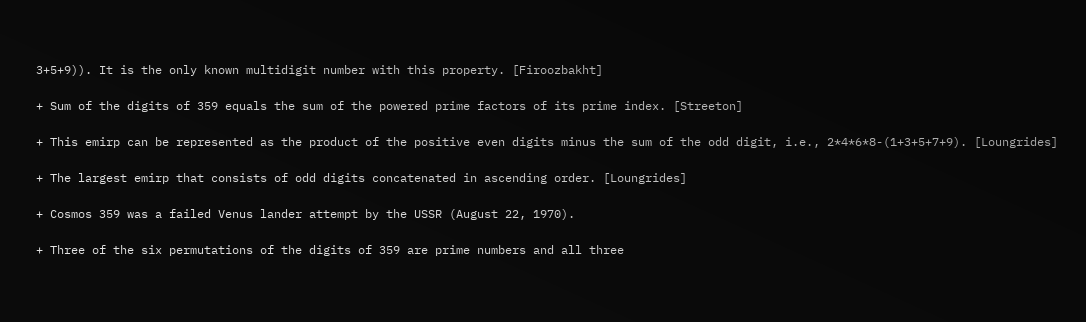3+5+9)). It is the only known multidigit number with this property. [Firoozbakht]

+ Sum of the digits of 359 equals the sum of the powered prime factors of its prime index. [Streeton]

+ This emirp can be represented as the product of the positive even digits minus the sum of the odd digit, i.e., 2*4*6*8-(1+3+5+7+9). [Loungrides]

+ The largest emirp that consists of odd digits concatenated in ascending order. [Loungrides]

+ Cosmos 359 was a failed Venus lander attempt by the USSR (August 22, 1970).

+ Three of the six permutations of the digits of 359 are prime numbers and all three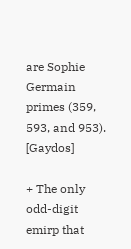are Sophie Germain primes (359, 593, and 953). [Gaydos]

+ The only odd-digit emirp that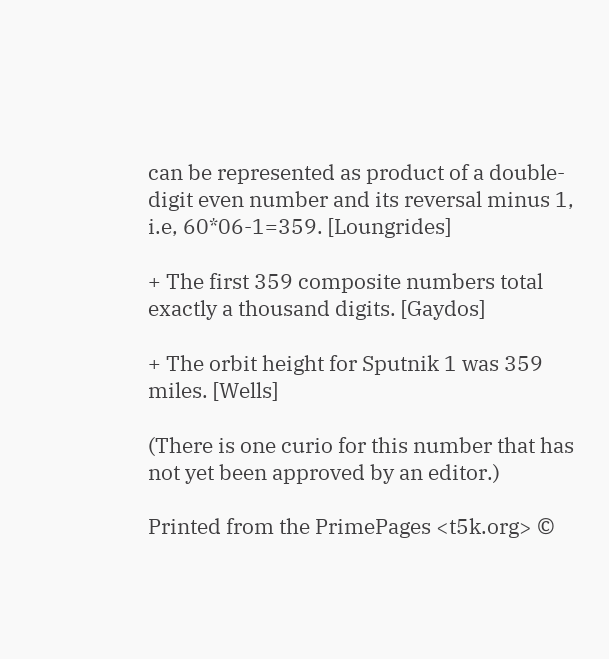can be represented as product of a double-digit even number and its reversal minus 1, i.e, 60*06-1=359. [Loungrides]

+ The first 359 composite numbers total exactly a thousand digits. [Gaydos]

+ The orbit height for Sputnik 1 was 359 miles. [Wells]

(There is one curio for this number that has not yet been approved by an editor.)

Printed from the PrimePages <t5k.org> ©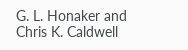G. L. Honaker and Chris K. Caldwell